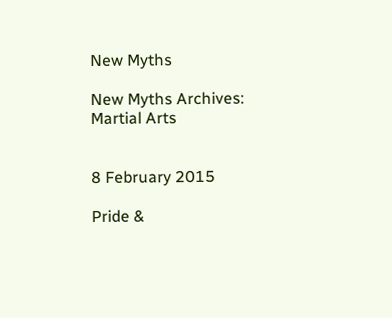New Myths

New Myths Archives: Martial Arts


8 February 2015

Pride &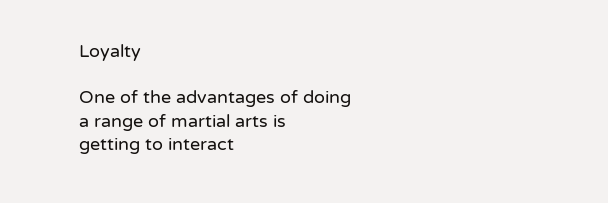Loyalty

One of the advantages of doing a range of martial arts is getting to interact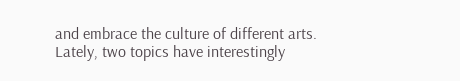and embrace the culture of different arts. Lately, two topics have interestingly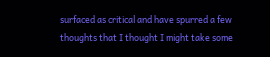surfaced as critical and have spurred a few thoughts that I thought I might take some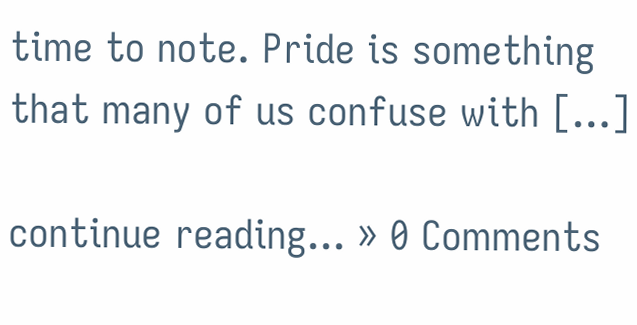time to note. Pride is something that many of us confuse with […]

continue reading... » 0 Comments